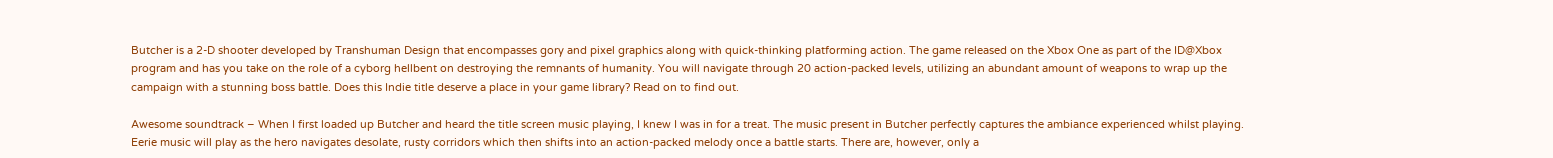Butcher is a 2-D shooter developed by Transhuman Design that encompasses gory and pixel graphics along with quick-thinking platforming action. The game released on the Xbox One as part of the ID@Xbox program and has you take on the role of a cyborg hellbent on destroying the remnants of humanity. You will navigate through 20 action-packed levels, utilizing an abundant amount of weapons to wrap up the campaign with a stunning boss battle. Does this Indie title deserve a place in your game library? Read on to find out.

Awesome soundtrack – When I first loaded up Butcher and heard the title screen music playing, I knew I was in for a treat. The music present in Butcher perfectly captures the ambiance experienced whilst playing. Eerie music will play as the hero navigates desolate, rusty corridors which then shifts into an action-packed melody once a battle starts. There are, however, only a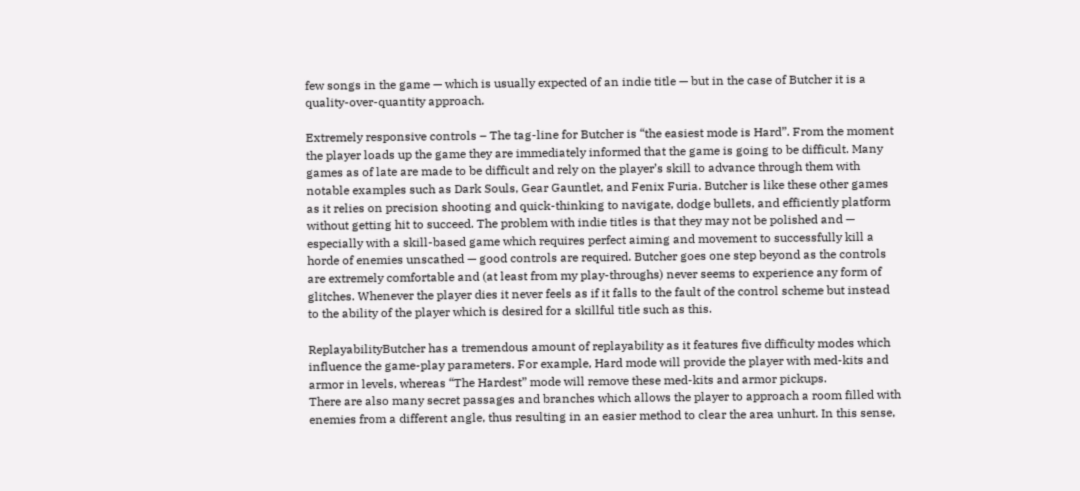few songs in the game — which is usually expected of an indie title — but in the case of Butcher it is a quality-over-quantity approach.

Extremely responsive controls – The tag-line for Butcher is “the easiest mode is Hard”. From the moment the player loads up the game they are immediately informed that the game is going to be difficult. Many games as of late are made to be difficult and rely on the player’s skill to advance through them with notable examples such as Dark Souls, Gear Gauntlet, and Fenix Furia. Butcher is like these other games as it relies on precision shooting and quick-thinking to navigate, dodge bullets, and efficiently platform without getting hit to succeed. The problem with indie titles is that they may not be polished and — especially with a skill-based game which requires perfect aiming and movement to successfully kill a horde of enemies unscathed — good controls are required. Butcher goes one step beyond as the controls are extremely comfortable and (at least from my play-throughs) never seems to experience any form of glitches. Whenever the player dies it never feels as if it falls to the fault of the control scheme but instead to the ability of the player which is desired for a skillful title such as this.

ReplayabilityButcher has a tremendous amount of replayability as it features five difficulty modes which influence the game-play parameters. For example, Hard mode will provide the player with med-kits and armor in levels, whereas “The Hardest” mode will remove these med-kits and armor pickups.
There are also many secret passages and branches which allows the player to approach a room filled with enemies from a different angle, thus resulting in an easier method to clear the area unhurt. In this sense,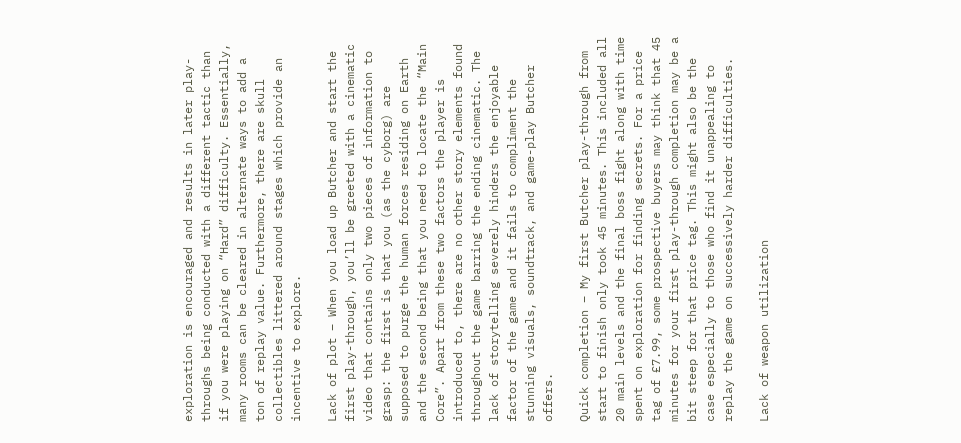exploration is encouraged and results in later play-throughs being conducted with a different tactic than if you were playing on “Hard” difficulty. Essentially, many rooms can be cleared in alternate ways to add a ton of replay value. Furthermore, there are skull collectibles littered around stages which provide an incentive to explore.

Lack of plot – When you load up Butcher and start the first play-through, you’ll be greeted with a cinematic video that contains only two pieces of information to grasp: the first is that you (as the cyborg) are supposed to purge the human forces residing on Earth and the second being that you need to locate the “Main Core”. Apart from these two factors the player is introduced to, there are no other story elements found throughout the game barring the ending cinematic. The lack of storytelling severely hinders the enjoyable factor of the game and it fails to compliment the stunning visuals, soundtrack, and game-play Butcher offers.

Quick completion – My first Butcher play-through from start to finish only took 45 minutes. This included all 20 main levels and the final boss fight along with time spent on exploration for finding secrets. For a price tag of £7.99, some prospective buyers may think that 45 minutes for your first play-through completion may be a bit steep for that price tag. This might also be the case especially to those who find it unappealing to replay the game on successively harder difficulties.

Lack of weapon utilization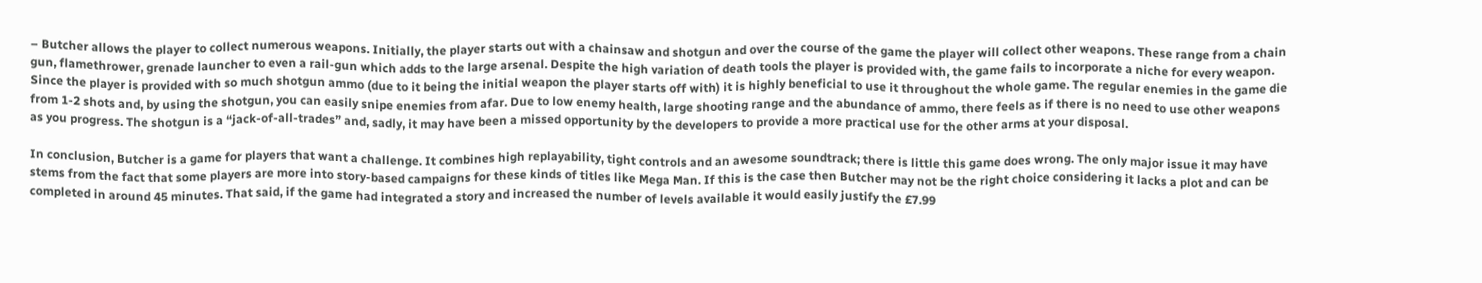– Butcher allows the player to collect numerous weapons. Initially, the player starts out with a chainsaw and shotgun and over the course of the game the player will collect other weapons. These range from a chain gun, flamethrower, grenade launcher to even a rail-gun which adds to the large arsenal. Despite the high variation of death tools the player is provided with, the game fails to incorporate a niche for every weapon. Since the player is provided with so much shotgun ammo (due to it being the initial weapon the player starts off with) it is highly beneficial to use it throughout the whole game. The regular enemies in the game die from 1-2 shots and, by using the shotgun, you can easily snipe enemies from afar. Due to low enemy health, large shooting range and the abundance of ammo, there feels as if there is no need to use other weapons as you progress. The shotgun is a “jack-of-all-trades” and, sadly, it may have been a missed opportunity by the developers to provide a more practical use for the other arms at your disposal.

In conclusion, Butcher is a game for players that want a challenge. It combines high replayability, tight controls and an awesome soundtrack; there is little this game does wrong. The only major issue it may have stems from the fact that some players are more into story-based campaigns for these kinds of titles like Mega Man. If this is the case then Butcher may not be the right choice considering it lacks a plot and can be completed in around 45 minutes. That said, if the game had integrated a story and increased the number of levels available it would easily justify the £7.99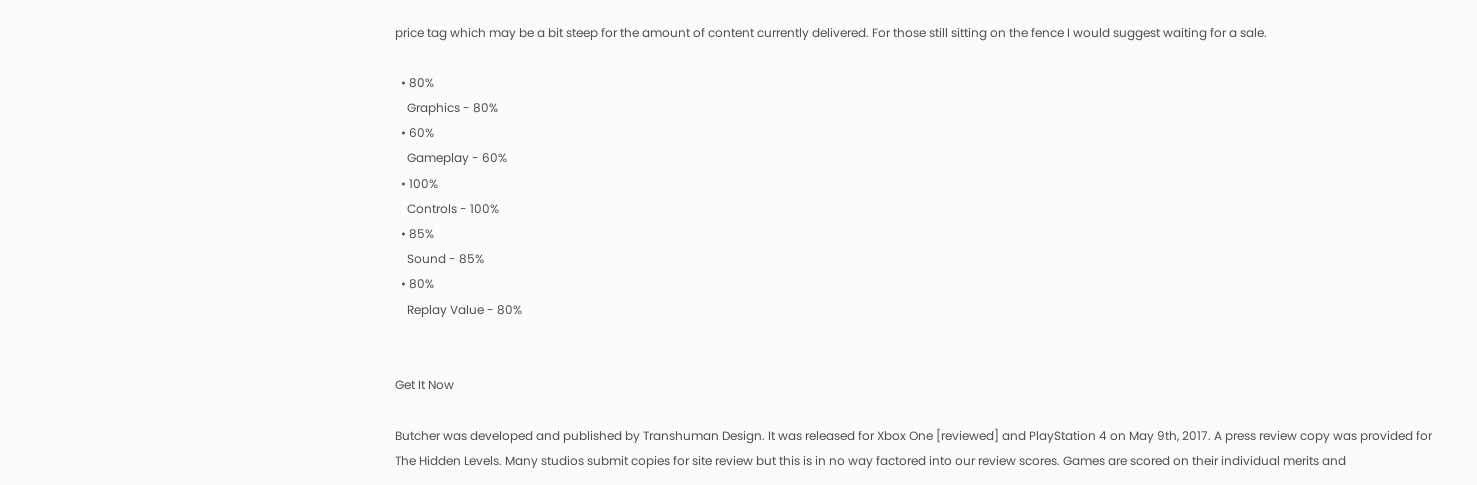price tag which may be a bit steep for the amount of content currently delivered. For those still sitting on the fence I would suggest waiting for a sale.

  • 80%
    Graphics - 80%
  • 60%
    Gameplay - 60%
  • 100%
    Controls - 100%
  • 85%
    Sound - 85%
  • 80%
    Replay Value - 80%


Get It Now

Butcher was developed and published by Transhuman Design. It was released for Xbox One [reviewed] and PlayStation 4 on May 9th, 2017. A press review copy was provided for The Hidden Levels. Many studios submit copies for site review but this is in no way factored into our review scores. Games are scored on their individual merits and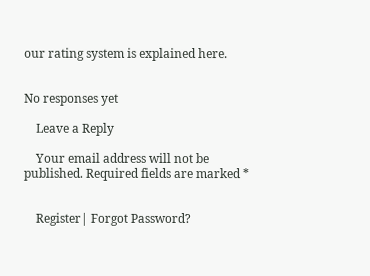our rating system is explained here.


No responses yet

    Leave a Reply

    Your email address will not be published. Required fields are marked *


    Register| Forgot Password?